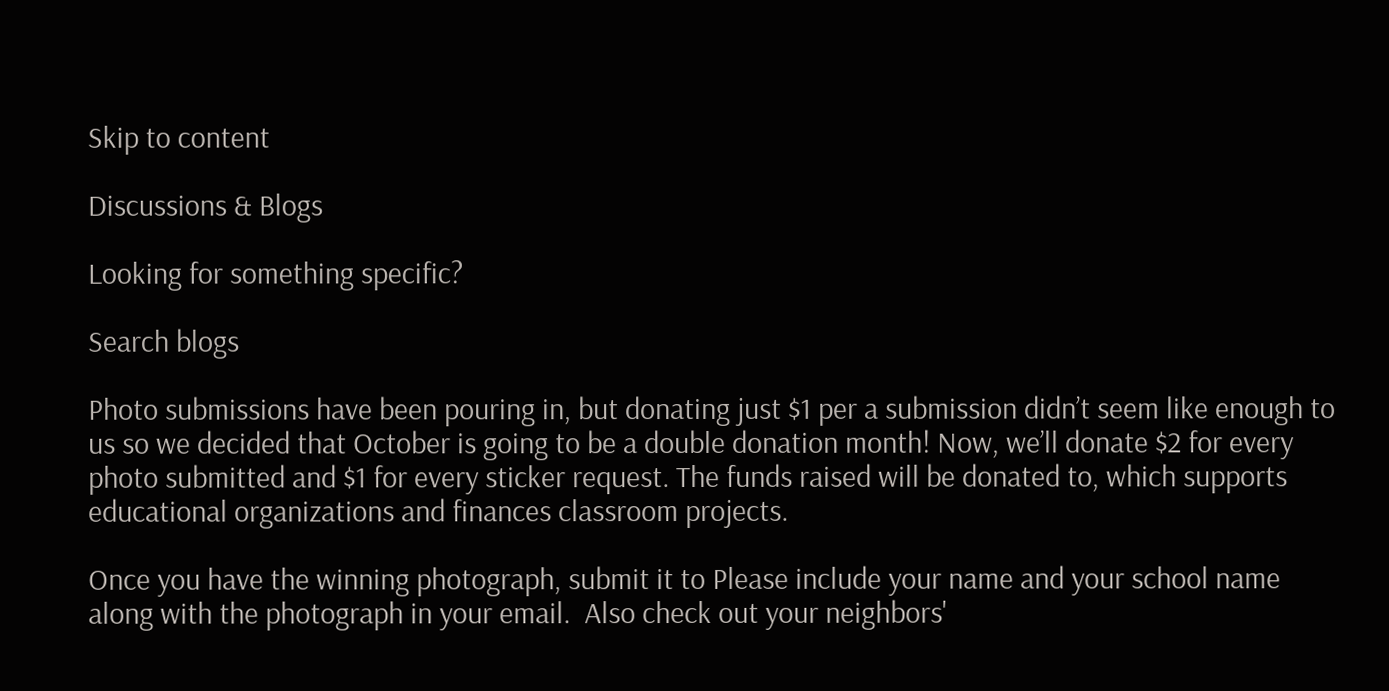Skip to content

Discussions & Blogs

Looking for something specific?

Search blogs

Photo submissions have been pouring in, but donating just $1 per a submission didn’t seem like enough to us so we decided that October is going to be a double donation month! Now, we’ll donate $2 for every photo submitted and $1 for every sticker request. The funds raised will be donated to, which supports educational organizations and finances classroom projects.

Once you have the winning photograph, submit it to Please include your name and your school name along with the photograph in your email.  Also check out your neighbors'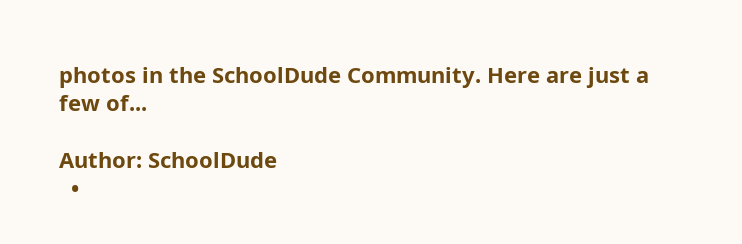photos in the SchoolDude Community. Here are just a few of...

Author: SchoolDude
  •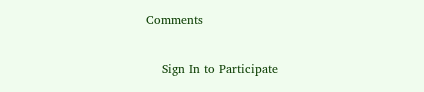Comments


    Sign In to Participate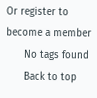Or register to become a member
      No tags found
      Back to top